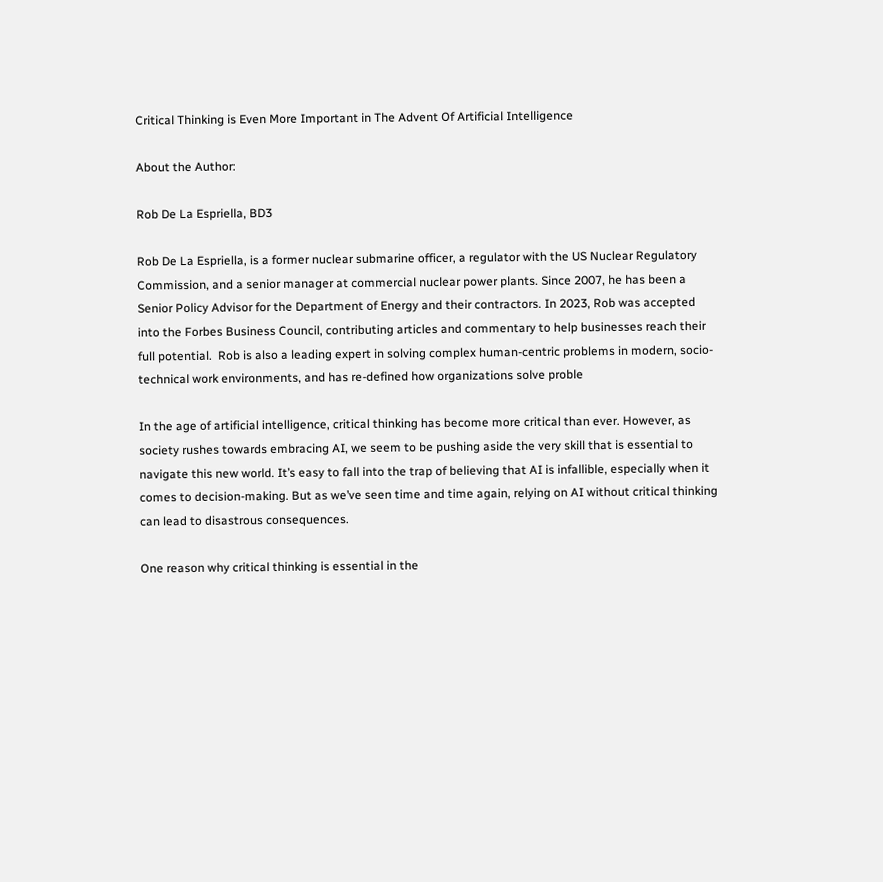Critical Thinking is Even More Important in The Advent Of Artificial Intelligence

About the Author:

Rob De La Espriella, BD3

Rob De La Espriella, is a former nuclear submarine officer, a regulator with the US Nuclear Regulatory Commission, and a senior manager at commercial nuclear power plants. Since 2007, he has been a Senior Policy Advisor for the Department of Energy and their contractors. In 2023, Rob was accepted into the Forbes Business Council, contributing articles and commentary to help businesses reach their full potential.  Rob is also a leading expert in solving complex human-centric problems in modern, socio-technical work environments, and has re-defined how organizations solve proble

In the age of artificial intelligence, critical thinking has become more critical than ever. However, as society rushes towards embracing AI, we seem to be pushing aside the very skill that is essential to navigate this new world. It’s easy to fall into the trap of believing that AI is infallible, especially when it comes to decision-making. But as we’ve seen time and time again, relying on AI without critical thinking can lead to disastrous consequences.

One reason why critical thinking is essential in the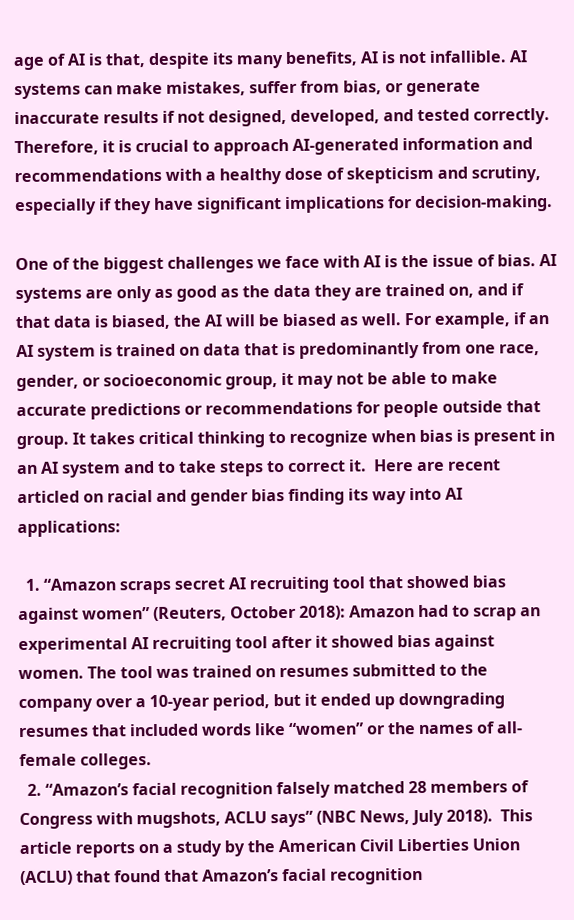age of AI is that, despite its many benefits, AI is not infallible. AI systems can make mistakes, suffer from bias, or generate inaccurate results if not designed, developed, and tested correctly. Therefore, it is crucial to approach AI-generated information and recommendations with a healthy dose of skepticism and scrutiny, especially if they have significant implications for decision-making.

One of the biggest challenges we face with AI is the issue of bias. AI systems are only as good as the data they are trained on, and if that data is biased, the AI will be biased as well. For example, if an AI system is trained on data that is predominantly from one race, gender, or socioeconomic group, it may not be able to make accurate predictions or recommendations for people outside that group. It takes critical thinking to recognize when bias is present in an AI system and to take steps to correct it.  Here are recent articled on racial and gender bias finding its way into AI applications:

  1. “Amazon scraps secret AI recruiting tool that showed bias against women” (Reuters, October 2018): Amazon had to scrap an experimental AI recruiting tool after it showed bias against women. The tool was trained on resumes submitted to the company over a 10-year period, but it ended up downgrading resumes that included words like “women” or the names of all-female colleges.
  2. “Amazon’s facial recognition falsely matched 28 members of Congress with mugshots, ACLU says” (NBC News, July 2018).  This article reports on a study by the American Civil Liberties Union (ACLU) that found that Amazon’s facial recognition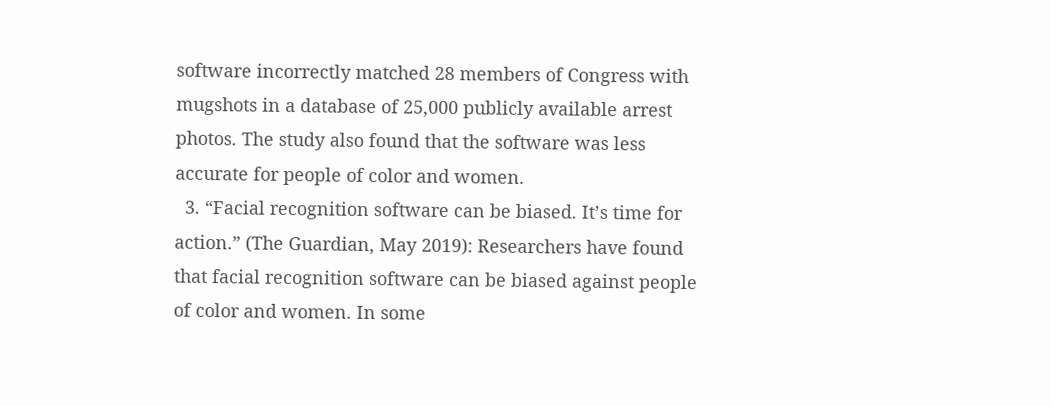software incorrectly matched 28 members of Congress with mugshots in a database of 25,000 publicly available arrest photos. The study also found that the software was less accurate for people of color and women.
  3. “Facial recognition software can be biased. It’s time for action.” (The Guardian, May 2019): Researchers have found that facial recognition software can be biased against people of color and women. In some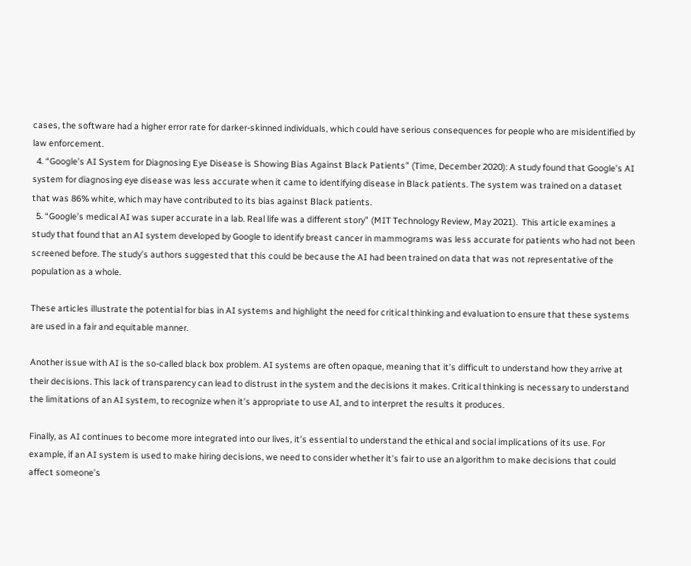cases, the software had a higher error rate for darker-skinned individuals, which could have serious consequences for people who are misidentified by law enforcement.
  4. “Google’s AI System for Diagnosing Eye Disease is Showing Bias Against Black Patients” (Time, December 2020): A study found that Google’s AI system for diagnosing eye disease was less accurate when it came to identifying disease in Black patients. The system was trained on a dataset that was 86% white, which may have contributed to its bias against Black patients.
  5. “Google’s medical AI was super accurate in a lab. Real life was a different story” (MIT Technology Review, May 2021).  This article examines a study that found that an AI system developed by Google to identify breast cancer in mammograms was less accurate for patients who had not been screened before. The study’s authors suggested that this could be because the AI had been trained on data that was not representative of the population as a whole.

These articles illustrate the potential for bias in AI systems and highlight the need for critical thinking and evaluation to ensure that these systems are used in a fair and equitable manner.

Another issue with AI is the so-called black box problem. AI systems are often opaque, meaning that it’s difficult to understand how they arrive at their decisions. This lack of transparency can lead to distrust in the system and the decisions it makes. Critical thinking is necessary to understand the limitations of an AI system, to recognize when it’s appropriate to use AI, and to interpret the results it produces.

Finally, as AI continues to become more integrated into our lives, it’s essential to understand the ethical and social implications of its use. For example, if an AI system is used to make hiring decisions, we need to consider whether it’s fair to use an algorithm to make decisions that could affect someone’s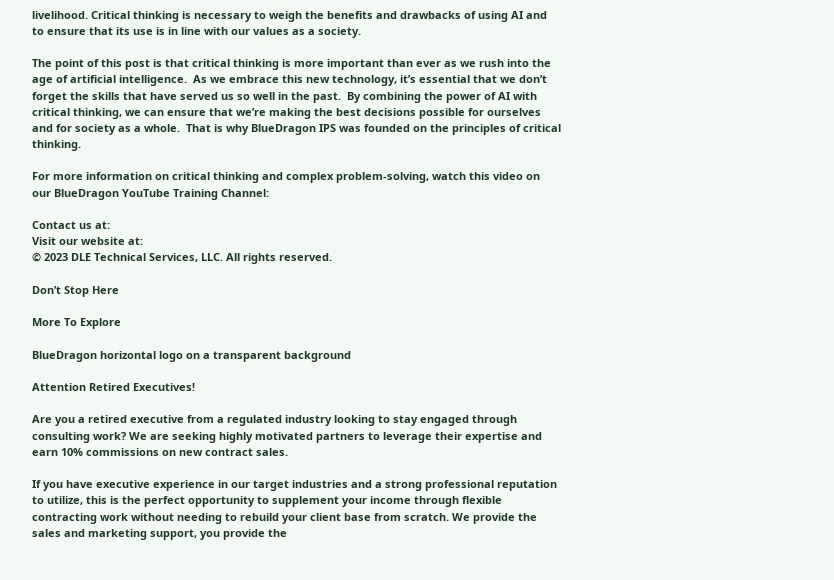livelihood. Critical thinking is necessary to weigh the benefits and drawbacks of using AI and to ensure that its use is in line with our values as a society.

The point of this post is that critical thinking is more important than ever as we rush into the age of artificial intelligence.  As we embrace this new technology, it’s essential that we don’t forget the skills that have served us so well in the past.  By combining the power of AI with critical thinking, we can ensure that we’re making the best decisions possible for ourselves and for society as a whole.  That is why BlueDragon IPS was founded on the principles of critical thinking.

For more information on critical thinking and complex problem-solving, watch this video on our BlueDragon YouTube Training Channel:

Contact us at:
Visit our website at:
© 2023 DLE Technical Services, LLC. All rights reserved.

Don’t Stop Here

More To Explore

BlueDragon horizontal logo on a transparent background

Attention Retired Executives!

Are you a retired executive from a regulated industry looking to stay engaged through consulting work? We are seeking highly motivated partners to leverage their expertise and earn 10% commissions on new contract sales.

If you have executive experience in our target industries and a strong professional reputation to utilize, this is the perfect opportunity to supplement your income through flexible contracting work without needing to rebuild your client base from scratch. We provide the sales and marketing support, you provide the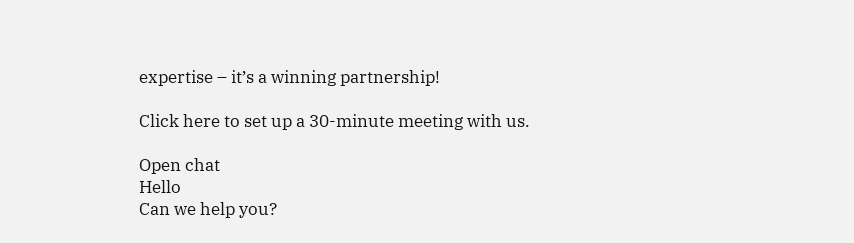expertise – it’s a winning partnership!

Click here to set up a 30-minute meeting with us.

Open chat
Hello
Can we help you?